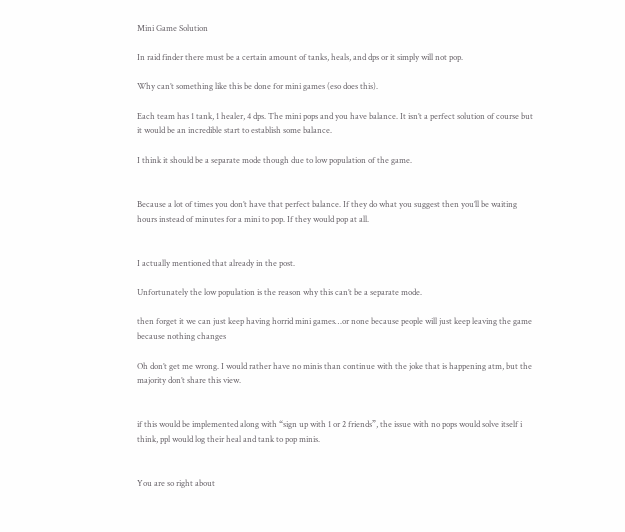Mini Game Solution

In raid finder there must be a certain amount of tanks, heals, and dps or it simply will not pop.

Why can’t something like this be done for mini games (eso does this).

Each team has 1 tank, 1 healer, 4 dps. The mini pops and you have balance. It isn’t a perfect solution of course but it would be an incredible start to establish some balance.

I think it should be a separate mode though due to low population of the game.


Because a lot of times you don’t have that perfect balance. If they do what you suggest then you’ll be waiting hours instead of minutes for a mini to pop. If they would pop at all.


I actually mentioned that already in the post.

Unfortunately the low population is the reason why this can’t be a separate mode.

then forget it we can just keep having horrid mini games…or none because people will just keep leaving the game because nothing changes

Oh don’t get me wrong. I would rather have no minis than continue with the joke that is happening atm, but the majority don’t share this view.


if this would be implemented along with “sign up with 1 or 2 friends”, the issue with no pops would solve itself i think, ppl would log their heal and tank to pop minis.


You are so right about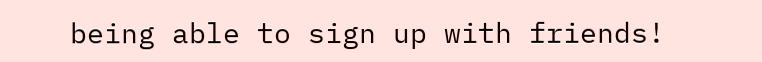being able to sign up with friends!